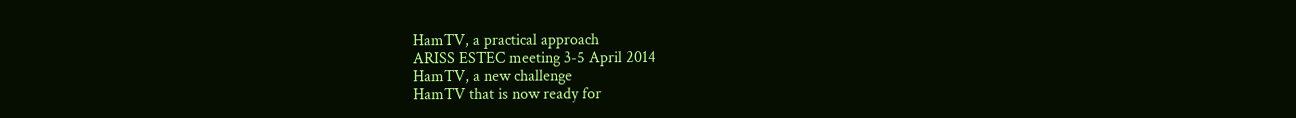HamTV, a practical approach
ARISS ESTEC meeting 3-5 April 2014
HamTV, a new challenge
HamTV that is now ready for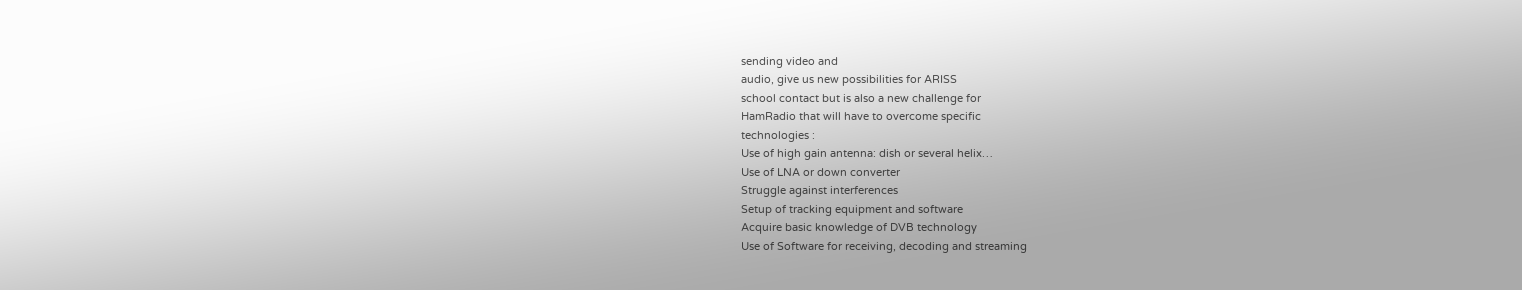sending video and
audio, give us new possibilities for ARISS
school contact but is also a new challenge for
HamRadio that will have to overcome specific
technologies :
Use of high gain antenna: dish or several helix…
Use of LNA or down converter
Struggle against interferences
Setup of tracking equipment and software
Acquire basic knowledge of DVB technology
Use of Software for receiving, decoding and streaming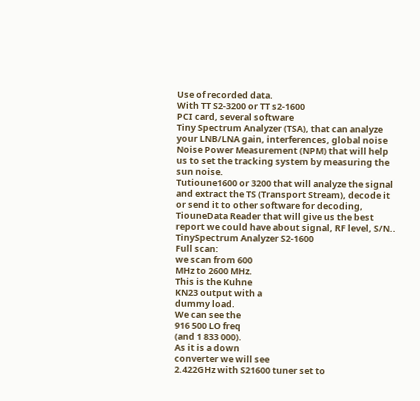Use of recorded data.
With TT S2-3200 or TT s2-1600
PCI card, several software
Tiny Spectrum Analyzer (TSA), that can analyze
your LNB/LNA gain, interferences, global noise
Noise Power Measurement (NPM) that will help
us to set the tracking system by measuring the
sun noise.
Tutioune1600 or 3200 that will analyze the signal
and extract the TS (Transport Stream), decode it
or send it to other software for decoding,
TiouneData Reader that will give us the best
report we could have about signal, RF level, S/N..
TinySpectrum Analyzer S2-1600
Full scan:
we scan from 600
MHz to 2600 MHz.
This is the Kuhne
KN23 output with a
dummy load.
We can see the
916 500 LO freq
(and 1 833 000).
As it is a down
converter we will see
2.422GHz with S21600 tuner set to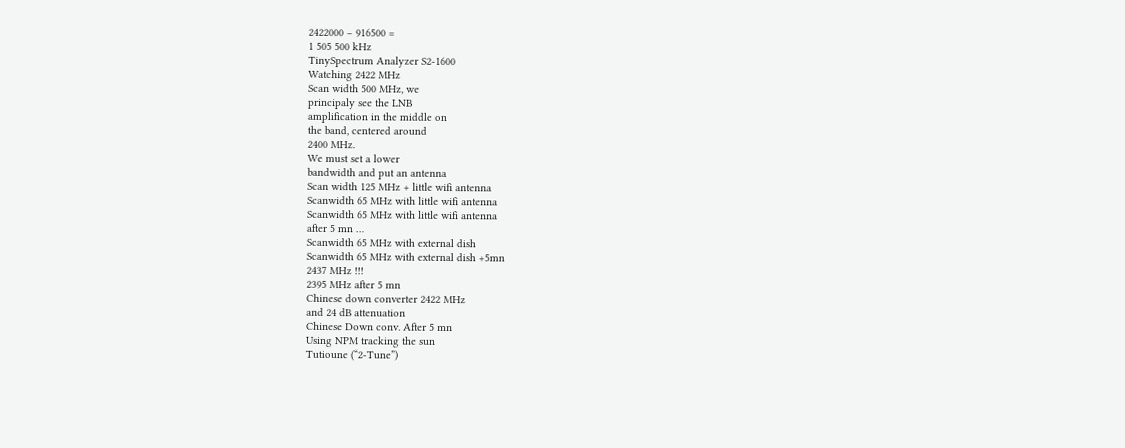2422000 – 916500 =
1 505 500 kHz
TinySpectrum Analyzer S2-1600
Watching 2422 MHz
Scan width 500 MHz, we
principaly see the LNB
amplification in the middle on
the band, centered around
2400 MHz.
We must set a lower
bandwidth and put an antenna
Scan width 125 MHz + little wifi antenna
Scanwidth 65 MHz with little wifi antenna
Scanwidth 65 MHz with little wifi antenna
after 5 mn …
Scanwidth 65 MHz with external dish
Scanwidth 65 MHz with external dish +5mn
2437 MHz !!!
2395 MHz after 5 mn
Chinese down converter 2422 MHz
and 24 dB attenuation
Chinese Down conv. After 5 mn
Using NPM tracking the sun
Tutioune (“2-Tune”)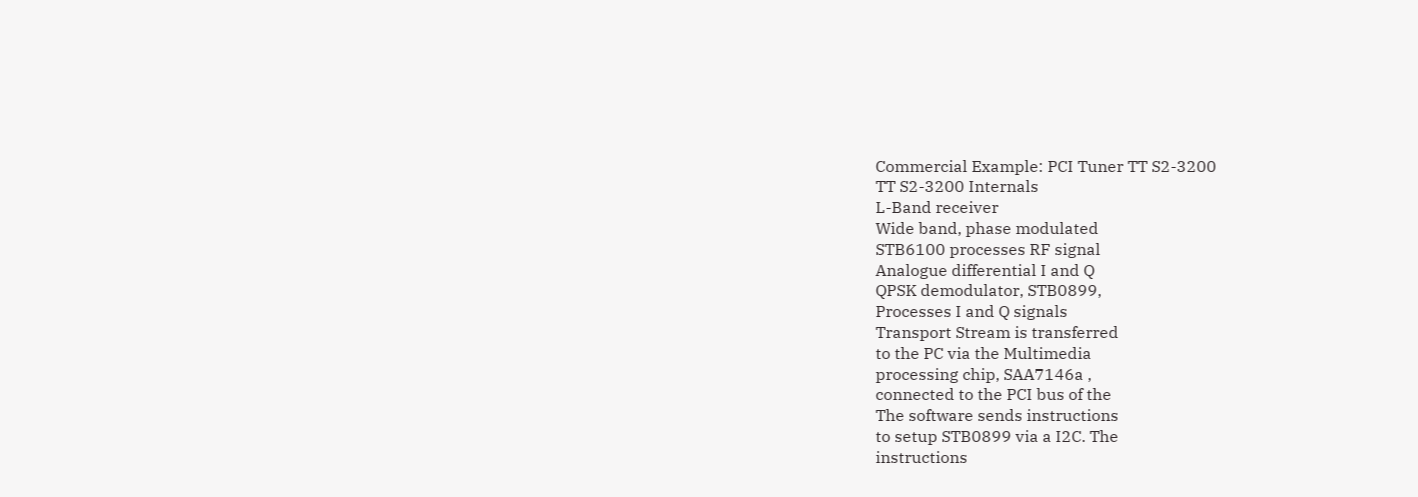Commercial Example: PCI Tuner TT S2-3200
TT S2-3200 Internals
L-Band receiver
Wide band, phase modulated
STB6100 processes RF signal
Analogue differential I and Q
QPSK demodulator, STB0899,
Processes I and Q signals
Transport Stream is transferred
to the PC via the Multimedia
processing chip, SAA7146a ,
connected to the PCI bus of the
The software sends instructions
to setup STB0899 via a I2C. The
instructions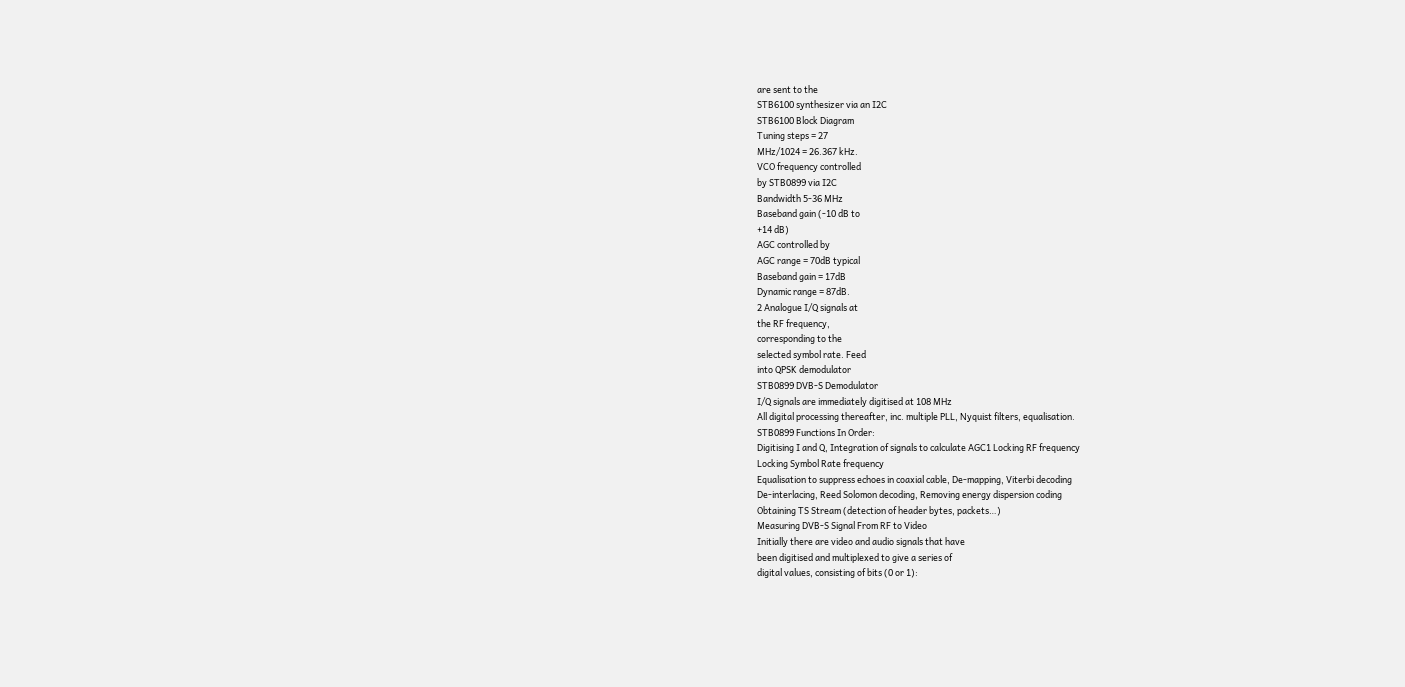are sent to the
STB6100 synthesizer via an I2C
STB6100 Block Diagram
Tuning steps = 27
MHz/1024 = 26.367 kHz.
VCO frequency controlled
by STB0899 via I2C
Bandwidth 5-36 MHz
Baseband gain (-10 dB to
+14 dB)
AGC controlled by
AGC range = 70dB typical
Baseband gain = 17dB
Dynamic range = 87dB.
2 Analogue I/Q signals at
the RF frequency,
corresponding to the
selected symbol rate. Feed
into QPSK demodulator
STB0899 DVB-S Demodulator
I/Q signals are immediately digitised at 108 MHz
All digital processing thereafter, inc. multiple PLL, Nyquist filters, equalisation.
STB0899 Functions In Order:
Digitising I and Q, Integration of signals to calculate AGC1 Locking RF frequency
Locking Symbol Rate frequency
Equalisation to suppress echoes in coaxial cable, De-mapping, Viterbi decoding
De-interlacing, Reed Solomon decoding, Removing energy dispersion coding
Obtaining TS Stream (detection of header bytes, packets…)
Measuring DVB-S Signal From RF to Video
Initially there are video and audio signals that have
been digitised and multiplexed to give a series of
digital values, consisting of bits (0 or 1):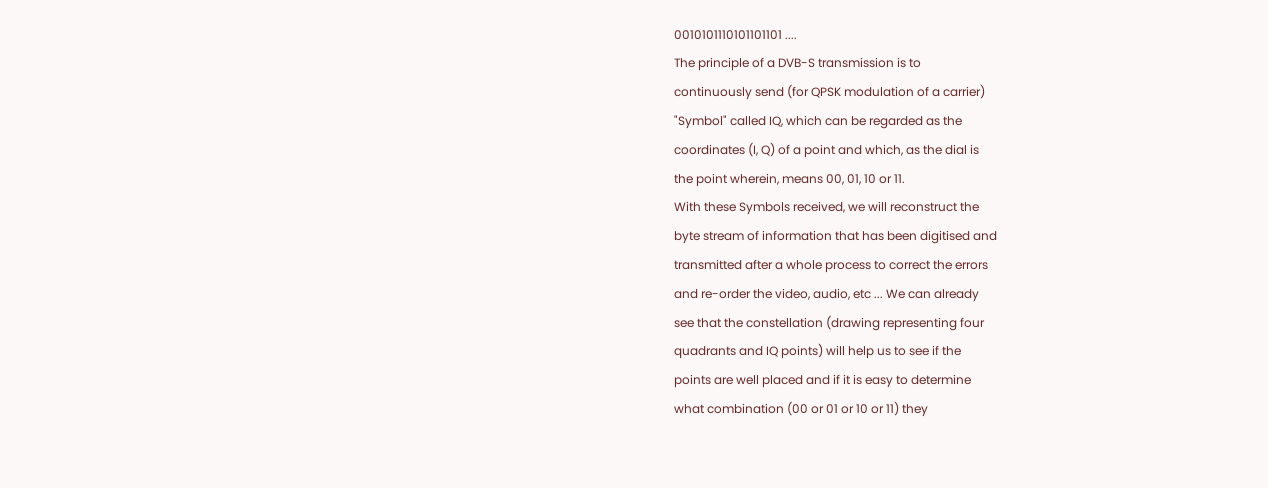0010101110101101101 ....
The principle of a DVB-S transmission is to
continuously send (for QPSK modulation of a carrier)
"Symbol" called IQ, which can be regarded as the
coordinates (I, Q) of a point and which, as the dial is
the point wherein, means 00, 01, 10 or 11.
With these Symbols received, we will reconstruct the
byte stream of information that has been digitised and
transmitted after a whole process to correct the errors
and re-order the video, audio, etc ... We can already
see that the constellation (drawing representing four
quadrants and IQ points) will help us to see if the
points are well placed and if it is easy to determine
what combination (00 or 01 or 10 or 11) they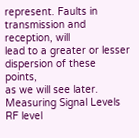represent. Faults in transmission and reception, will
lead to a greater or lesser dispersion of these points,
as we will see later.
Measuring Signal Levels
RF level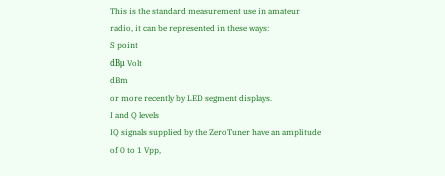This is the standard measurement use in amateur
radio, it can be represented in these ways:
S point
dBμ Volt
dBm
or more recently by LED segment displays.
I and Q levels
IQ signals supplied by the ZeroTuner have an amplitude of 0 to 1 Vpp,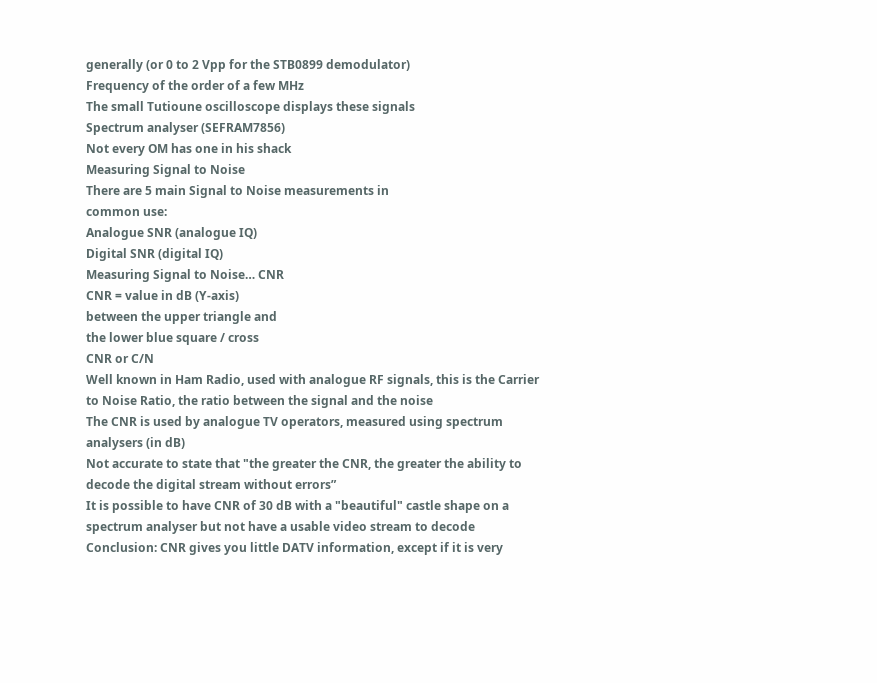generally (or 0 to 2 Vpp for the STB0899 demodulator)
Frequency of the order of a few MHz
The small Tutioune oscilloscope displays these signals
Spectrum analyser (SEFRAM7856)
Not every OM has one in his shack
Measuring Signal to Noise
There are 5 main Signal to Noise measurements in
common use:
Analogue SNR (analogue IQ)
Digital SNR (digital IQ)
Measuring Signal to Noise… CNR
CNR = value in dB (Y-axis)
between the upper triangle and
the lower blue square / cross
CNR or C/N
Well known in Ham Radio, used with analogue RF signals, this is the Carrier
to Noise Ratio, the ratio between the signal and the noise
The CNR is used by analogue TV operators, measured using spectrum
analysers (in dB)
Not accurate to state that "the greater the CNR, the greater the ability to
decode the digital stream without errors”
It is possible to have CNR of 30 dB with a "beautiful" castle shape on a
spectrum analyser but not have a usable video stream to decode
Conclusion: CNR gives you little DATV information, except if it is very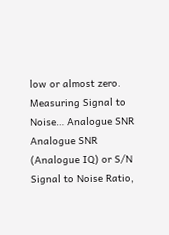low or almost zero.
Measuring Signal to Noise… Analogue SNR
Analogue SNR (Analogue IQ) or S/N
Signal to Noise Ratio,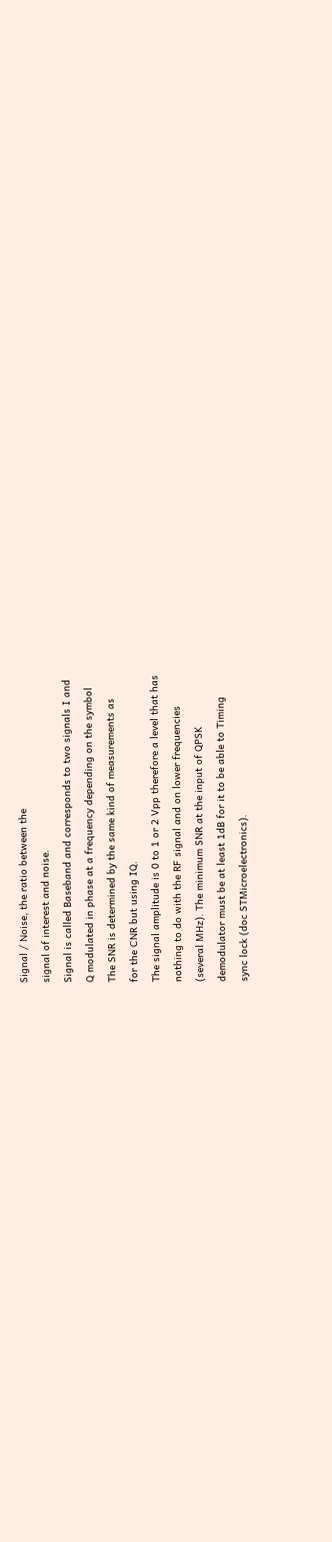Signal / Noise, the ratio between the
signal of interest and noise.
Signal is called Baseband and corresponds to two signals I and
Q modulated in phase at a frequency depending on the symbol
The SNR is determined by the same kind of measurements as
for the CNR but using IQ.
The signal amplitude is 0 to 1 or 2 Vpp therefore a level that has
nothing to do with the RF signal and on lower frequencies
(several MHz). The minimum SNR at the input of QPSK
demodulator must be at least 1dB for it to be able to Timing
sync lock (doc STMicroelectronics).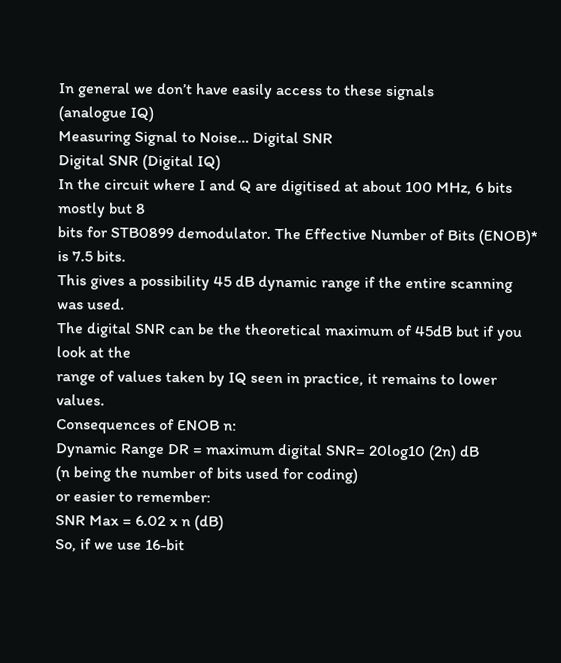In general we don’t have easily access to these signals
(analogue IQ)
Measuring Signal to Noise… Digital SNR
Digital SNR (Digital IQ)
In the circuit where I and Q are digitised at about 100 MHz, 6 bits mostly but 8
bits for STB0899 demodulator. The Effective Number of Bits (ENOB)* is 7.5 bits.
This gives a possibility 45 dB dynamic range if the entire scanning was used.
The digital SNR can be the theoretical maximum of 45dB but if you look at the
range of values taken by IQ seen in practice, it remains to lower values.
Consequences of ENOB n:
Dynamic Range DR = maximum digital SNR= 20log10 (2n) dB
(n being the number of bits used for coding)
or easier to remember:
SNR Max = 6.02 x n (dB)
So, if we use 16-bit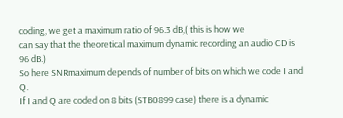coding, we get a maximum ratio of 96.3 dB,( this is how we
can say that the theoretical maximum dynamic recording an audio CD is 96 dB.)
So here SNRmaximum depends of number of bits on which we code I and Q.
If I and Q are coded on 8 bits (STB0899 case) there is a dynamic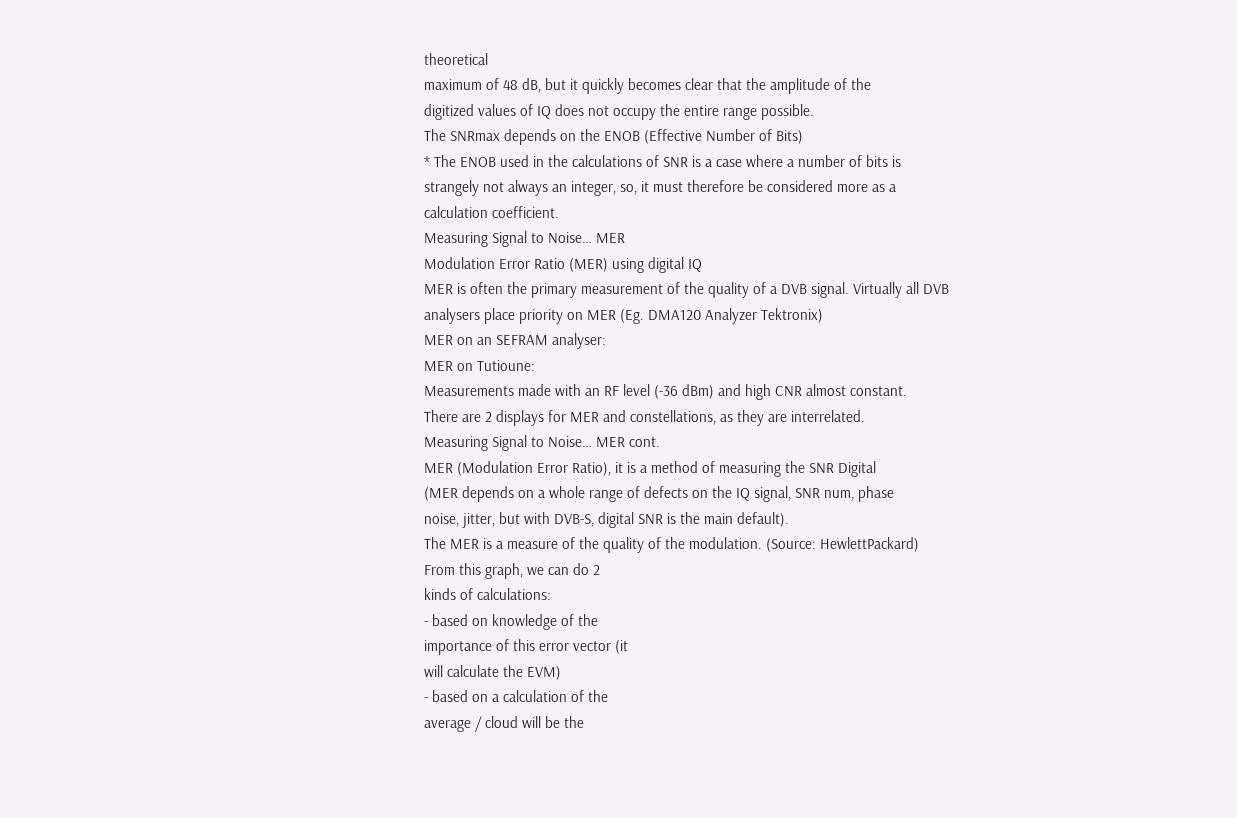theoretical
maximum of 48 dB, but it quickly becomes clear that the amplitude of the
digitized values of IQ does not occupy the entire range possible.
The SNRmax depends on the ENOB (Effective Number of Bits)
* The ENOB used in the calculations of SNR is a case where a number of bits is
strangely not always an integer, so, it must therefore be considered more as a
calculation coefficient.
Measuring Signal to Noise… MER
Modulation Error Ratio (MER) using digital IQ
MER is often the primary measurement of the quality of a DVB signal. Virtually all DVB
analysers place priority on MER (Eg. DMA120 Analyzer Tektronix)
MER on an SEFRAM analyser:
MER on Tutioune:
Measurements made with an RF level (-36 dBm) and high CNR almost constant.
There are 2 displays for MER and constellations, as they are interrelated.
Measuring Signal to Noise… MER cont.
MER (Modulation Error Ratio), it is a method of measuring the SNR Digital
(MER depends on a whole range of defects on the IQ signal, SNR num, phase
noise, jitter, but with DVB-S, digital SNR is the main default).
The MER is a measure of the quality of the modulation. (Source: HewlettPackard)
From this graph, we can do 2
kinds of calculations:
- based on knowledge of the
importance of this error vector (it
will calculate the EVM)
- based on a calculation of the
average / cloud will be the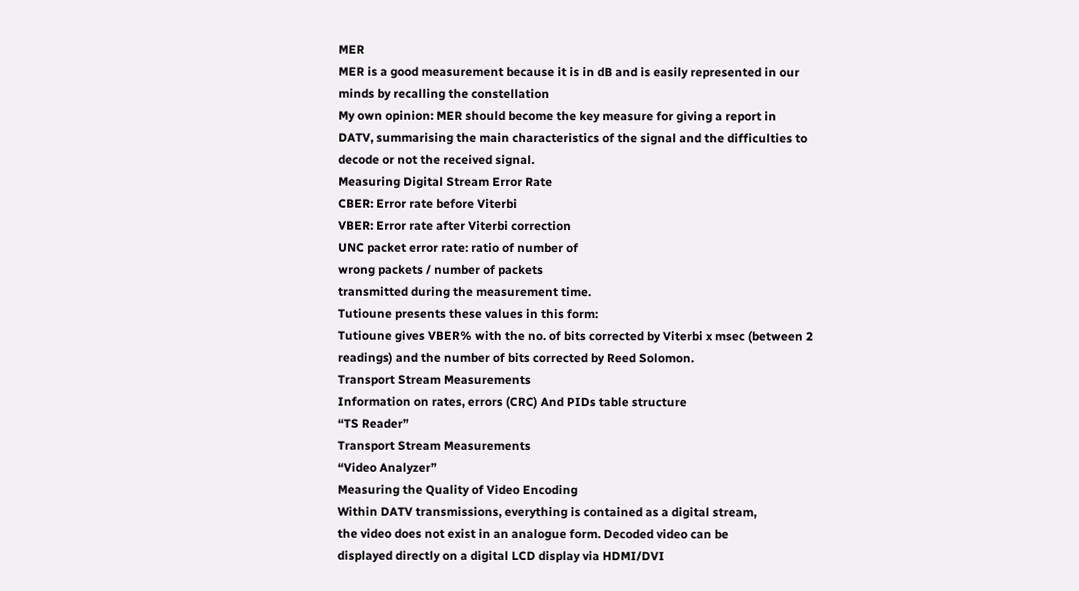MER
MER is a good measurement because it is in dB and is easily represented in our
minds by recalling the constellation
My own opinion: MER should become the key measure for giving a report in
DATV, summarising the main characteristics of the signal and the difficulties to
decode or not the received signal.
Measuring Digital Stream Error Rate
CBER: Error rate before Viterbi
VBER: Error rate after Viterbi correction
UNC packet error rate: ratio of number of
wrong packets / number of packets
transmitted during the measurement time.
Tutioune presents these values in this form:
Tutioune gives VBER% with the no. of bits corrected by Viterbi x msec (between 2
readings) and the number of bits corrected by Reed Solomon.
Transport Stream Measurements
Information on rates, errors (CRC) And PIDs table structure
“TS Reader”
Transport Stream Measurements
“Video Analyzer”
Measuring the Quality of Video Encoding
Within DATV transmissions, everything is contained as a digital stream,
the video does not exist in an analogue form. Decoded video can be
displayed directly on a digital LCD display via HDMI/DVI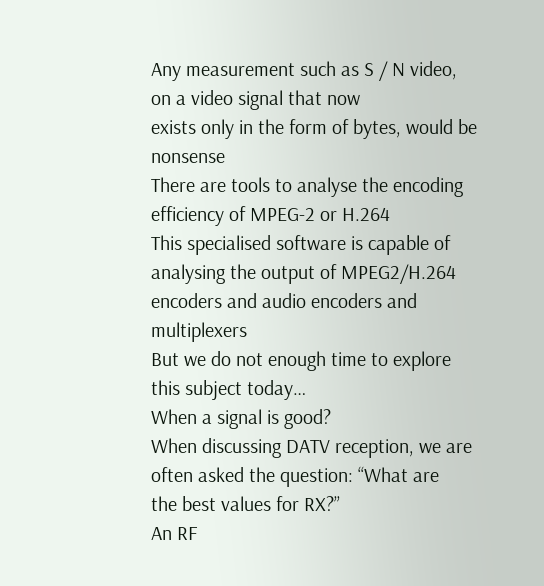Any measurement such as S / N video, on a video signal that now
exists only in the form of bytes, would be nonsense
There are tools to analyse the encoding efficiency of MPEG-2 or H.264
This specialised software is capable of analysing the output of MPEG2/H.264 encoders and audio encoders and multiplexers
But we do not enough time to explore this subject today…
When a signal is good?
When discussing DATV reception, we are often asked the question: “What are
the best values for RX?”
An RF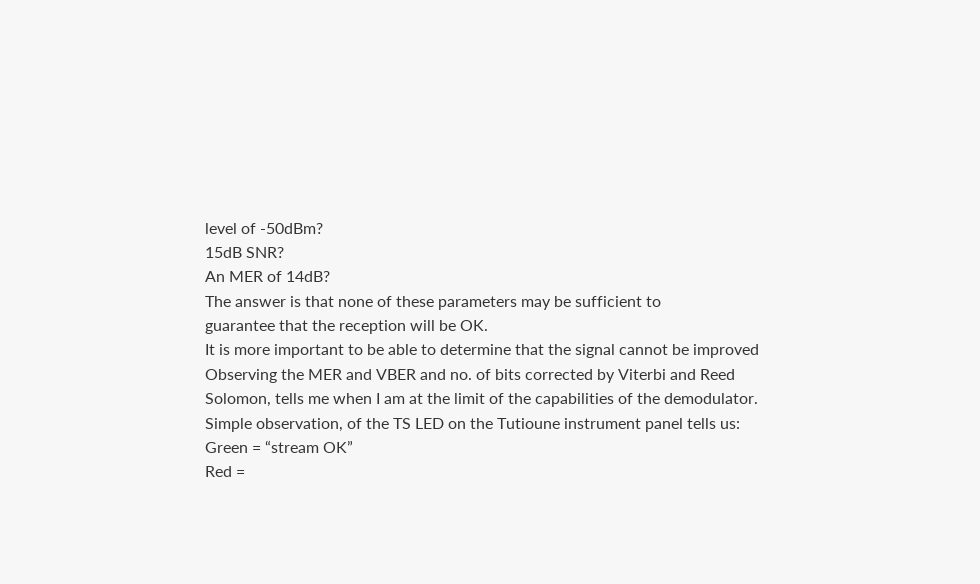level of -50dBm?
15dB SNR?
An MER of 14dB?
The answer is that none of these parameters may be sufficient to
guarantee that the reception will be OK.
It is more important to be able to determine that the signal cannot be improved
Observing the MER and VBER and no. of bits corrected by Viterbi and Reed
Solomon, tells me when I am at the limit of the capabilities of the demodulator.
Simple observation, of the TS LED on the Tutioune instrument panel tells us:
Green = “stream OK”
Red =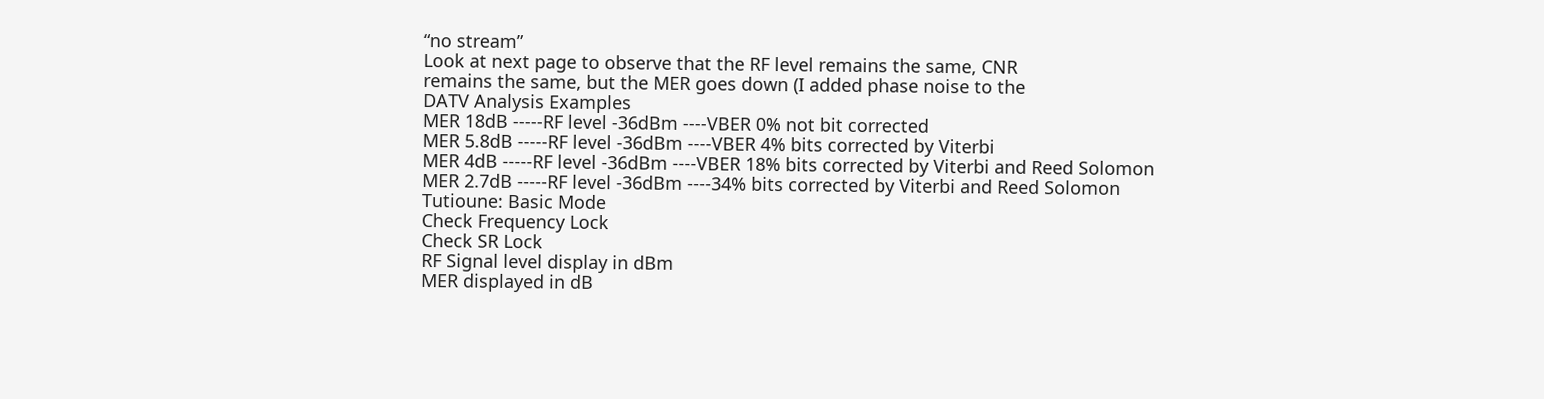“no stream”
Look at next page to observe that the RF level remains the same, CNR
remains the same, but the MER goes down (I added phase noise to the
DATV Analysis Examples
MER 18dB -----RF level -36dBm ----VBER 0% not bit corrected
MER 5.8dB -----RF level -36dBm ----VBER 4% bits corrected by Viterbi
MER 4dB -----RF level -36dBm ----VBER 18% bits corrected by Viterbi and Reed Solomon
MER 2.7dB -----RF level -36dBm ----34% bits corrected by Viterbi and Reed Solomon
Tutioune: Basic Mode
Check Frequency Lock
Check SR Lock
RF Signal level display in dBm
MER displayed in dB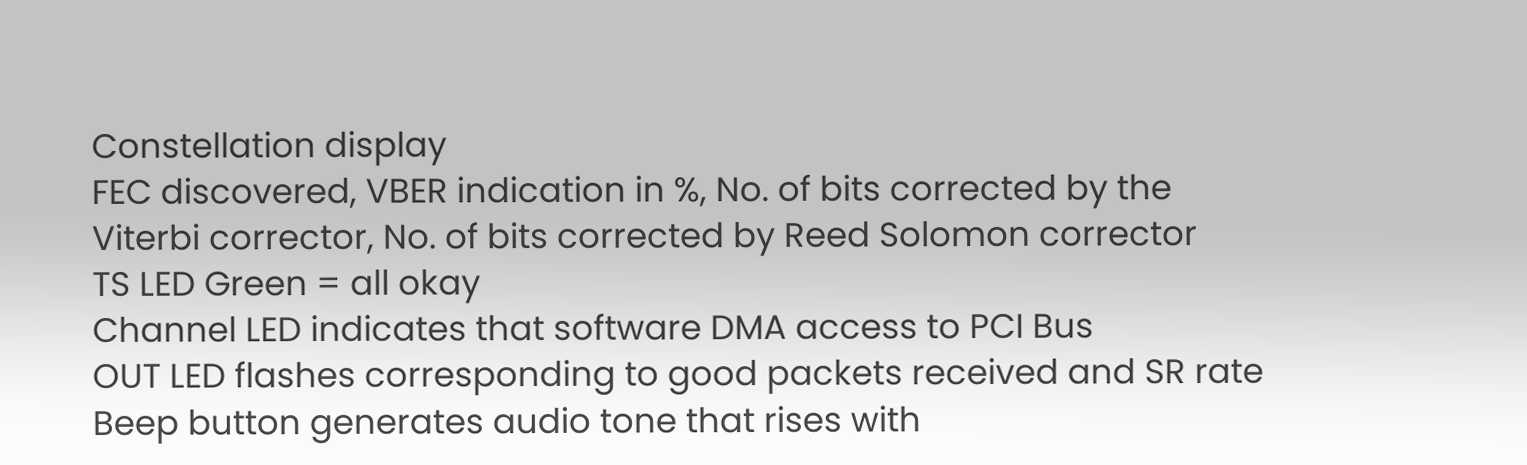Constellation display
FEC discovered, VBER indication in %, No. of bits corrected by the
Viterbi corrector, No. of bits corrected by Reed Solomon corrector
TS LED Green = all okay
Channel LED indicates that software DMA access to PCI Bus
OUT LED flashes corresponding to good packets received and SR rate
Beep button generates audio tone that rises with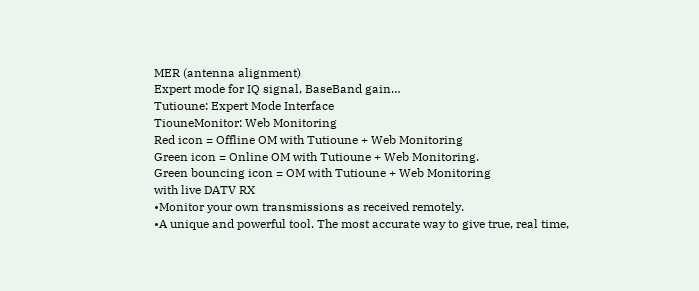MER (antenna alignment)
Expert mode for IQ signal, BaseBand gain…
Tutioune: Expert Mode Interface
TiouneMonitor: Web Monitoring
Red icon = Offline OM with Tutioune + Web Monitoring
Green icon = Online OM with Tutioune + Web Monitoring.
Green bouncing icon = OM with Tutioune + Web Monitoring
with live DATV RX
•Monitor your own transmissions as received remotely.
•A unique and powerful tool. The most accurate way to give true, real time,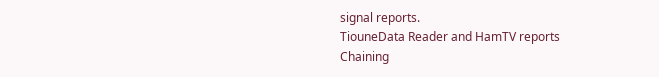signal reports.
TiouneData Reader and HamTV reports
Chaining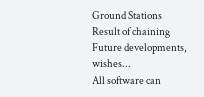Ground Stations
Result of chaining
Future developments, wishes...
All software can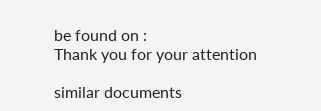be found on :
Thank you for your attention

similar documents